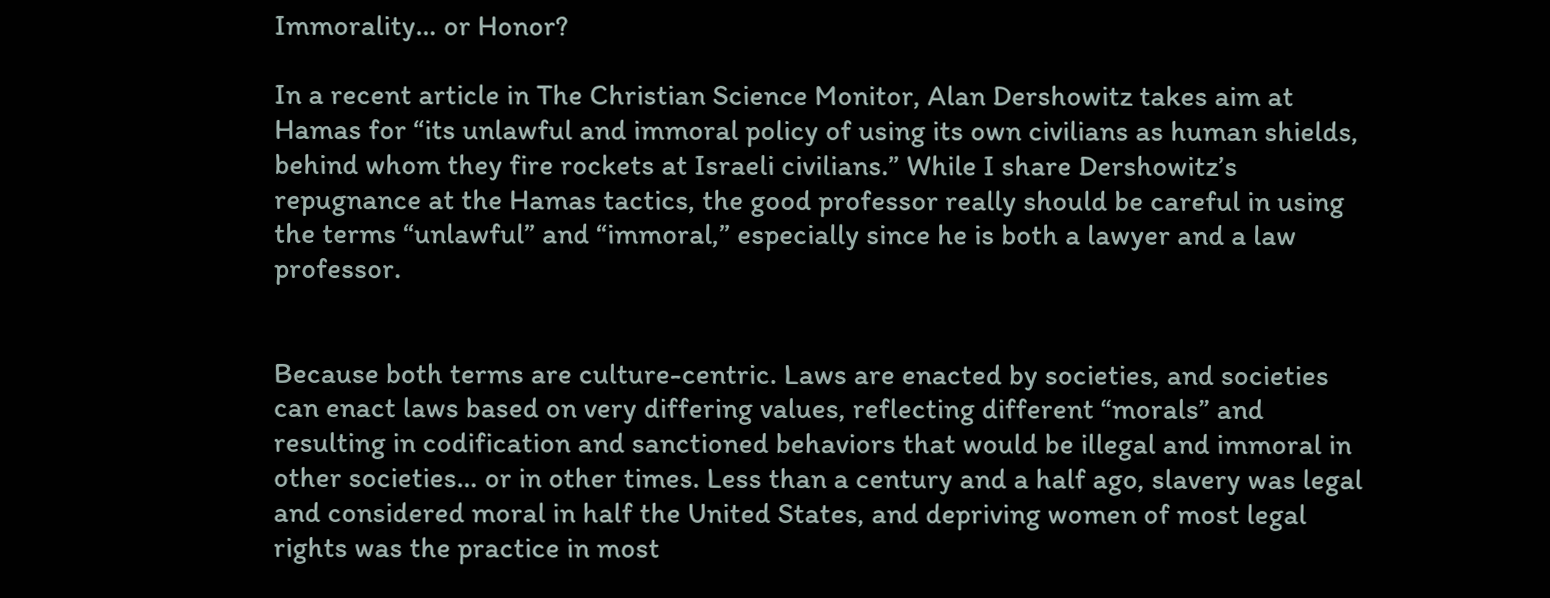Immorality… or Honor?

In a recent article in The Christian Science Monitor, Alan Dershowitz takes aim at Hamas for “its unlawful and immoral policy of using its own civilians as human shields, behind whom they fire rockets at Israeli civilians.” While I share Dershowitz’s repugnance at the Hamas tactics, the good professor really should be careful in using the terms “unlawful” and “immoral,” especially since he is both a lawyer and a law professor.


Because both terms are culture-centric. Laws are enacted by societies, and societies can enact laws based on very differing values, reflecting different “morals” and resulting in codification and sanctioned behaviors that would be illegal and immoral in other societies… or in other times. Less than a century and a half ago, slavery was legal and considered moral in half the United States, and depriving women of most legal rights was the practice in most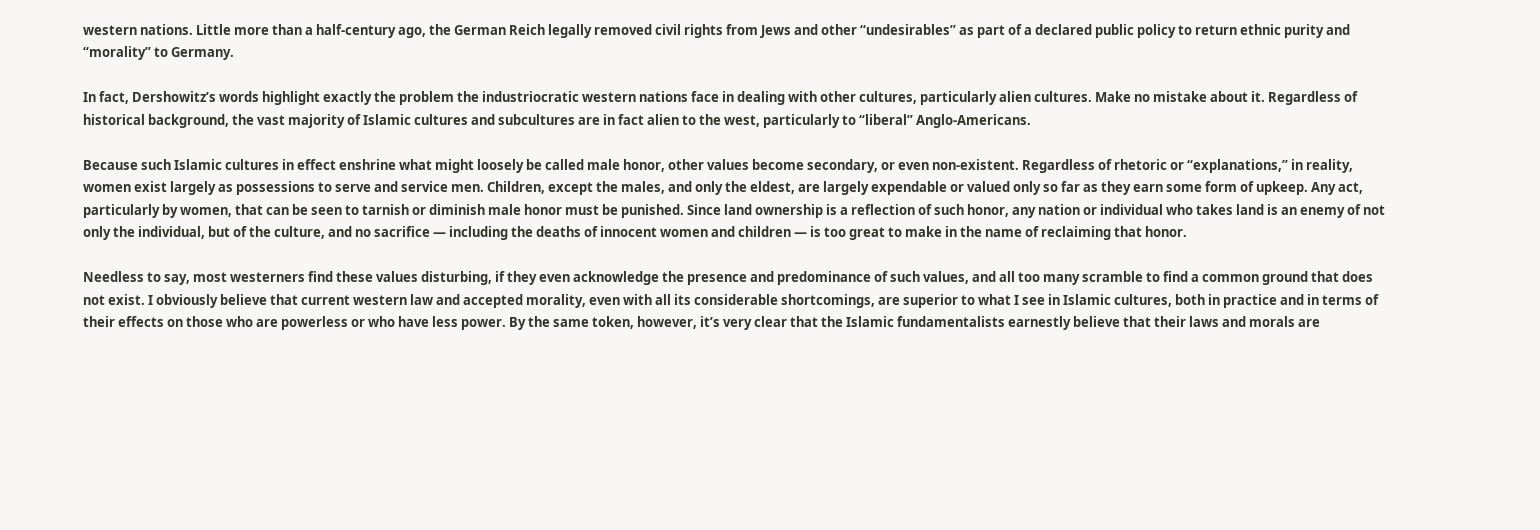western nations. Little more than a half-century ago, the German Reich legally removed civil rights from Jews and other “undesirables” as part of a declared public policy to return ethnic purity and “morality” to Germany.

In fact, Dershowitz’s words highlight exactly the problem the industriocratic western nations face in dealing with other cultures, particularly alien cultures. Make no mistake about it. Regardless of historical background, the vast majority of Islamic cultures and subcultures are in fact alien to the west, particularly to “liberal” Anglo-Americans.

Because such Islamic cultures in effect enshrine what might loosely be called male honor, other values become secondary, or even non-existent. Regardless of rhetoric or “explanations,” in reality, women exist largely as possessions to serve and service men. Children, except the males, and only the eldest, are largely expendable or valued only so far as they earn some form of upkeep. Any act, particularly by women, that can be seen to tarnish or diminish male honor must be punished. Since land ownership is a reflection of such honor, any nation or individual who takes land is an enemy of not only the individual, but of the culture, and no sacrifice — including the deaths of innocent women and children — is too great to make in the name of reclaiming that honor.

Needless to say, most westerners find these values disturbing, if they even acknowledge the presence and predominance of such values, and all too many scramble to find a common ground that does not exist. I obviously believe that current western law and accepted morality, even with all its considerable shortcomings, are superior to what I see in Islamic cultures, both in practice and in terms of their effects on those who are powerless or who have less power. By the same token, however, it’s very clear that the Islamic fundamentalists earnestly believe that their laws and morals are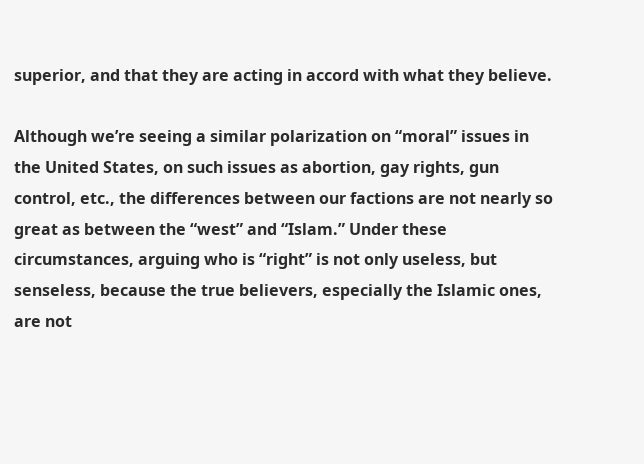superior, and that they are acting in accord with what they believe.

Although we’re seeing a similar polarization on “moral” issues in the United States, on such issues as abortion, gay rights, gun control, etc., the differences between our factions are not nearly so great as between the “west” and “Islam.” Under these circumstances, arguing who is “right” is not only useless, but senseless, because the true believers, especially the Islamic ones, are not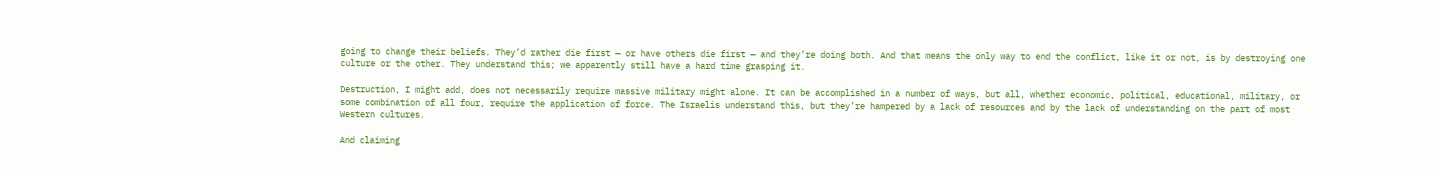going to change their beliefs. They’d rather die first — or have others die first — and they’re doing both. And that means the only way to end the conflict, like it or not, is by destroying one culture or the other. They understand this; we apparently still have a hard time grasping it.

Destruction, I might add, does not necessarily require massive military might alone. It can be accomplished in a number of ways, but all, whether economic, political, educational, military, or some combination of all four, require the application of force. The Israelis understand this, but they’re hampered by a lack of resources and by the lack of understanding on the part of most Western cultures.

And claiming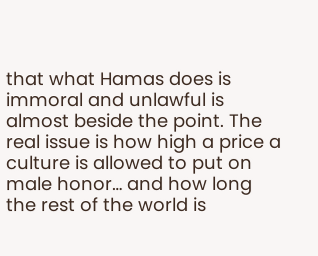that what Hamas does is immoral and unlawful is almost beside the point. The real issue is how high a price a culture is allowed to put on male honor… and how long the rest of the world is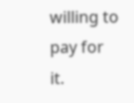willing to pay for it.